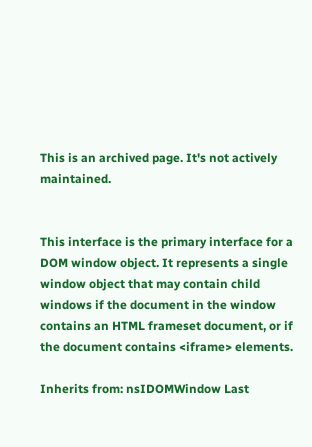This is an archived page. It's not actively maintained.


This interface is the primary interface for a DOM window object. It represents a single window object that may contain child windows if the document in the window contains an HTML frameset document, or if the document contains <iframe> elements.

Inherits from: nsIDOMWindow Last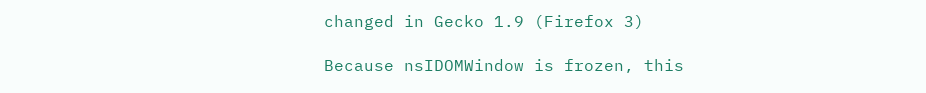changed in Gecko 1.9 (Firefox 3)

Because nsIDOMWindow is frozen, this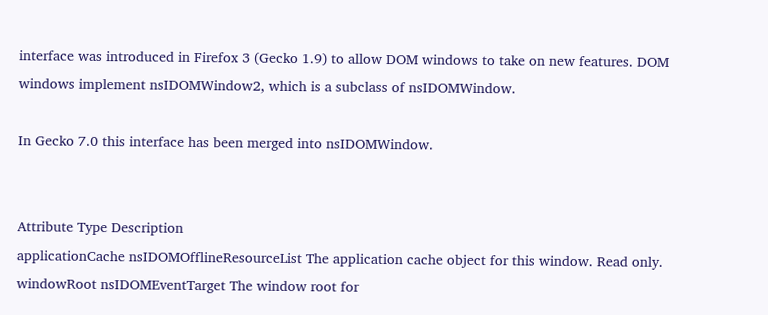interface was introduced in Firefox 3 (Gecko 1.9) to allow DOM windows to take on new features. DOM windows implement nsIDOMWindow2, which is a subclass of nsIDOMWindow.

In Gecko 7.0 this interface has been merged into nsIDOMWindow.


Attribute Type Description
applicationCache nsIDOMOfflineResourceList The application cache object for this window. Read only.
windowRoot nsIDOMEventTarget The window root for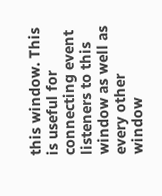this window. This is useful for connecting event listeners to this window as well as every other window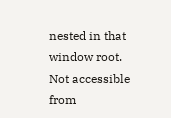nested in that window root. Not accessible from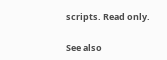scripts. Read only.

See also